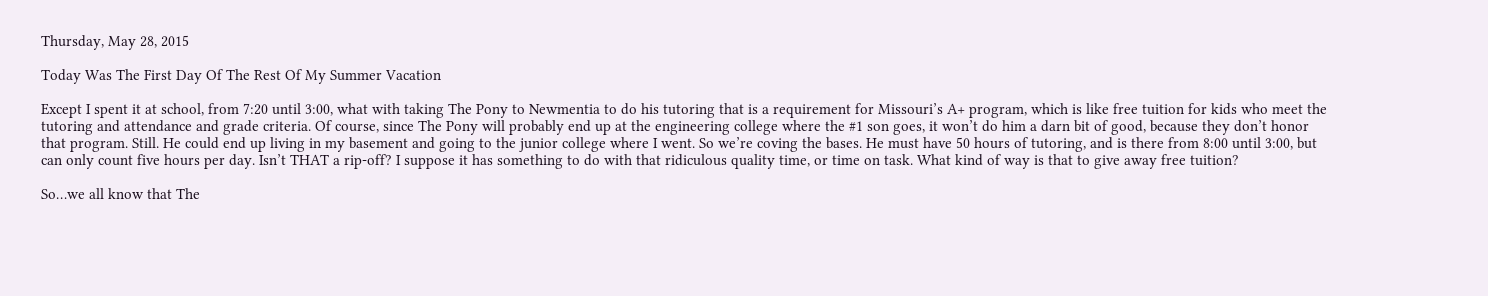Thursday, May 28, 2015

Today Was The First Day Of The Rest Of My Summer Vacation

Except I spent it at school, from 7:20 until 3:00, what with taking The Pony to Newmentia to do his tutoring that is a requirement for Missouri’s A+ program, which is like free tuition for kids who meet the tutoring and attendance and grade criteria. Of course, since The Pony will probably end up at the engineering college where the #1 son goes, it won’t do him a darn bit of good, because they don’t honor that program. Still. He could end up living in my basement and going to the junior college where I went. So we’re coving the bases. He must have 50 hours of tutoring, and is there from 8:00 until 3:00, but can only count five hours per day. Isn’t THAT a rip-off? I suppose it has something to do with that ridiculous quality time, or time on task. What kind of way is that to give away free tuition?

So…we all know that The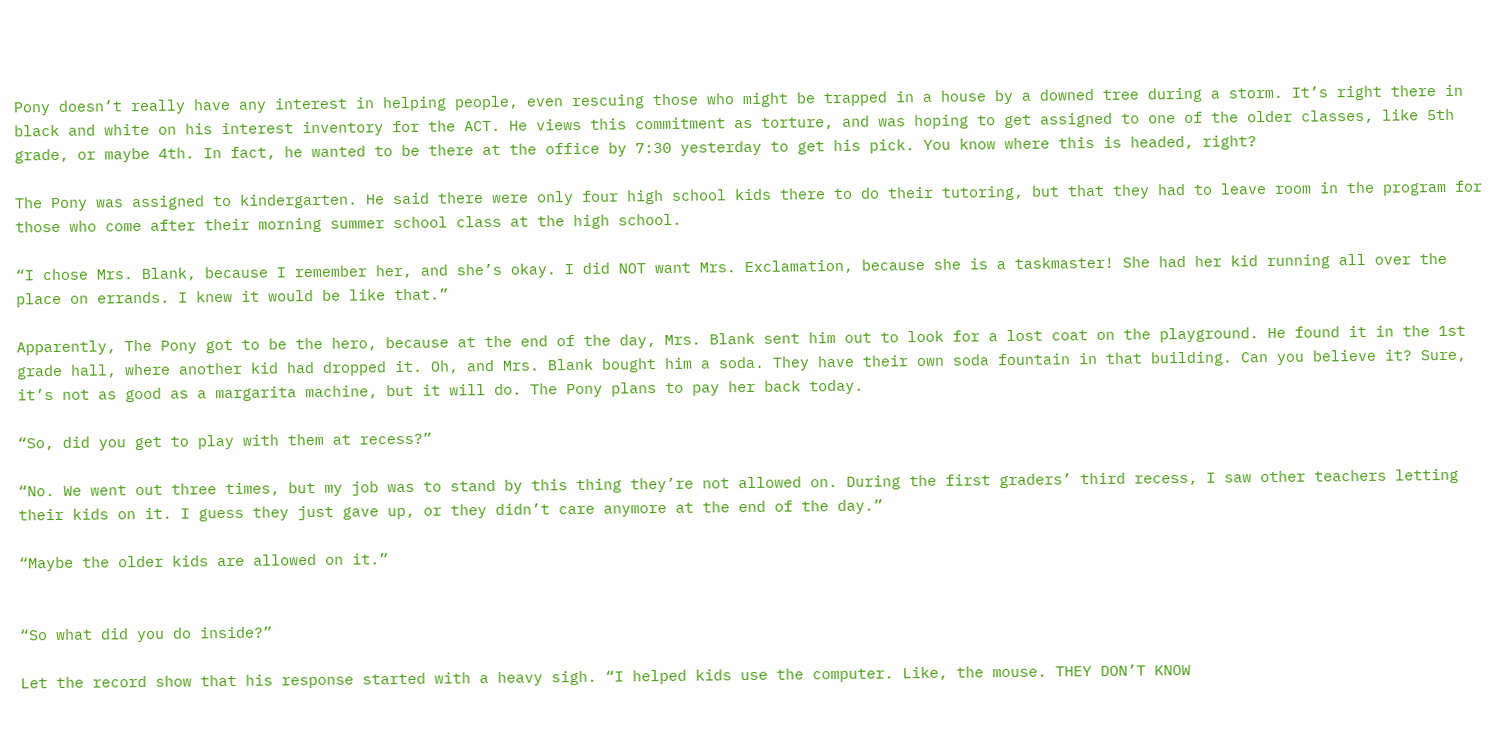Pony doesn’t really have any interest in helping people, even rescuing those who might be trapped in a house by a downed tree during a storm. It’s right there in black and white on his interest inventory for the ACT. He views this commitment as torture, and was hoping to get assigned to one of the older classes, like 5th grade, or maybe 4th. In fact, he wanted to be there at the office by 7:30 yesterday to get his pick. You know where this is headed, right?

The Pony was assigned to kindergarten. He said there were only four high school kids there to do their tutoring, but that they had to leave room in the program for those who come after their morning summer school class at the high school.

“I chose Mrs. Blank, because I remember her, and she’s okay. I did NOT want Mrs. Exclamation, because she is a taskmaster! She had her kid running all over the place on errands. I knew it would be like that.”

Apparently, The Pony got to be the hero, because at the end of the day, Mrs. Blank sent him out to look for a lost coat on the playground. He found it in the 1st grade hall, where another kid had dropped it. Oh, and Mrs. Blank bought him a soda. They have their own soda fountain in that building. Can you believe it? Sure, it’s not as good as a margarita machine, but it will do. The Pony plans to pay her back today.

“So, did you get to play with them at recess?”

“No. We went out three times, but my job was to stand by this thing they’re not allowed on. During the first graders’ third recess, I saw other teachers letting their kids on it. I guess they just gave up, or they didn’t care anymore at the end of the day.”

“Maybe the older kids are allowed on it.”


“So what did you do inside?”

Let the record show that his response started with a heavy sigh. “I helped kids use the computer. Like, the mouse. THEY DON’T KNOW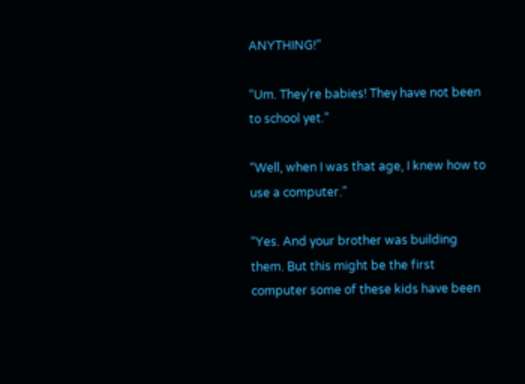ANYTHING!”

“Um. They’re babies! They have not been to school yet.”

“Well, when I was that age, I knew how to use a computer.”

“Yes. And your brother was building them. But this might be the first computer some of these kids have been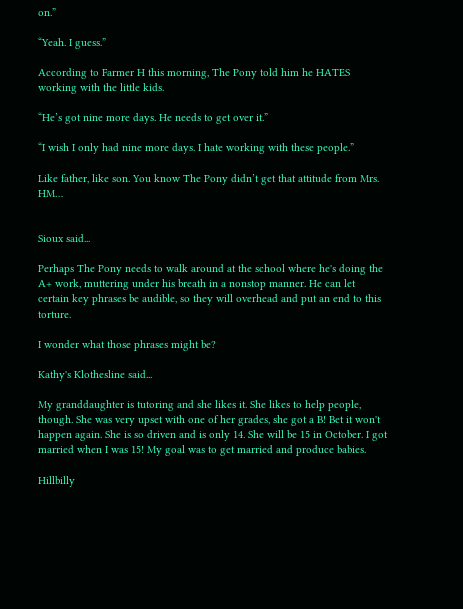on.”

“Yeah. I guess.”

According to Farmer H this morning, The Pony told him he HATES working with the little kids.

“He’s got nine more days. He needs to get over it.”

“I wish I only had nine more days. I hate working with these people.”

Like father, like son. You know The Pony didn’t get that attitude from Mrs. HM…


Sioux said...

Perhaps The Pony needs to walk around at the school where he's doing the A+ work, muttering under his breath in a nonstop manner. He can let certain key phrases be audible, so they will overhead and put an end to this torture.

I wonder what those phrases might be?

Kathy's Klothesline said...

My granddaughter is tutoring and she likes it. She likes to help people, though. She was very upset with one of her grades, she got a B! Bet it won't happen again. She is so driven and is only 14. She will be 15 in October. I got married when I was 15! My goal was to get married and produce babies.

Hillbilly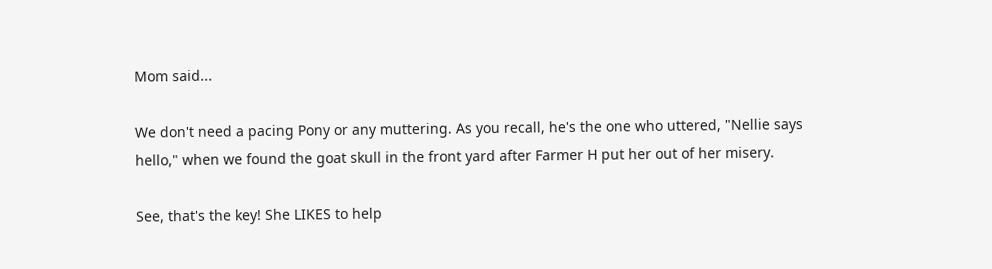Mom said...

We don't need a pacing Pony or any muttering. As you recall, he's the one who uttered, "Nellie says hello," when we found the goat skull in the front yard after Farmer H put her out of her misery.

See, that's the key! She LIKES to help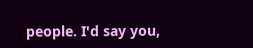people. I'd say you,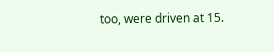too, were driven at 15.